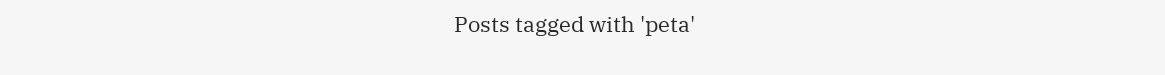Posts tagged with 'peta'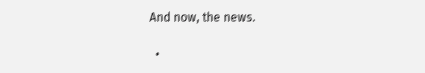And now, the news.

  •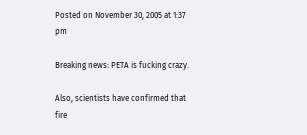Posted on November 30, 2005 at 1:37 pm

Breaking news: PETA is fucking crazy.

Also, scientists have confirmed that fire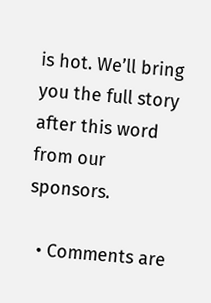is hot. We’ll bring you the full story after this word from our sponsors.

  • Comments are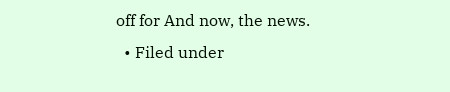off for And now, the news.
  • Filed under